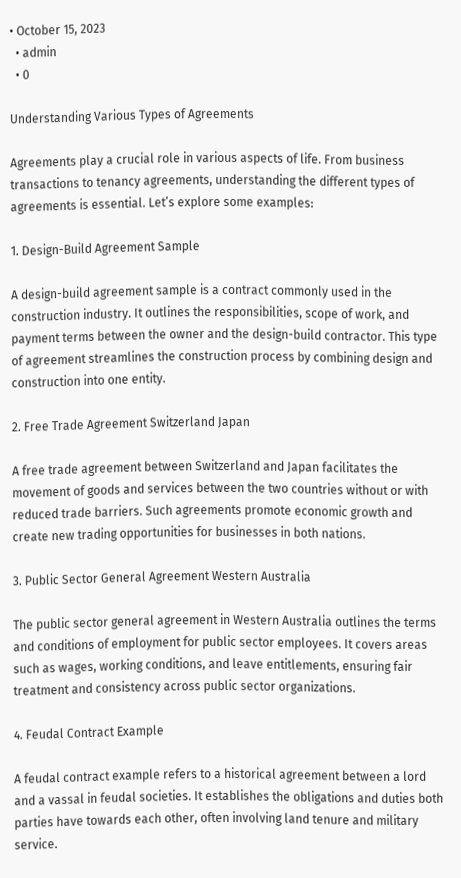• October 15, 2023
  • admin
  • 0

Understanding Various Types of Agreements

Agreements play a crucial role in various aspects of life. From business transactions to tenancy agreements, understanding the different types of agreements is essential. Let’s explore some examples:

1. Design-Build Agreement Sample

A design-build agreement sample is a contract commonly used in the construction industry. It outlines the responsibilities, scope of work, and payment terms between the owner and the design-build contractor. This type of agreement streamlines the construction process by combining design and construction into one entity.

2. Free Trade Agreement Switzerland Japan

A free trade agreement between Switzerland and Japan facilitates the movement of goods and services between the two countries without or with reduced trade barriers. Such agreements promote economic growth and create new trading opportunities for businesses in both nations.

3. Public Sector General Agreement Western Australia

The public sector general agreement in Western Australia outlines the terms and conditions of employment for public sector employees. It covers areas such as wages, working conditions, and leave entitlements, ensuring fair treatment and consistency across public sector organizations.

4. Feudal Contract Example

A feudal contract example refers to a historical agreement between a lord and a vassal in feudal societies. It establishes the obligations and duties both parties have towards each other, often involving land tenure and military service.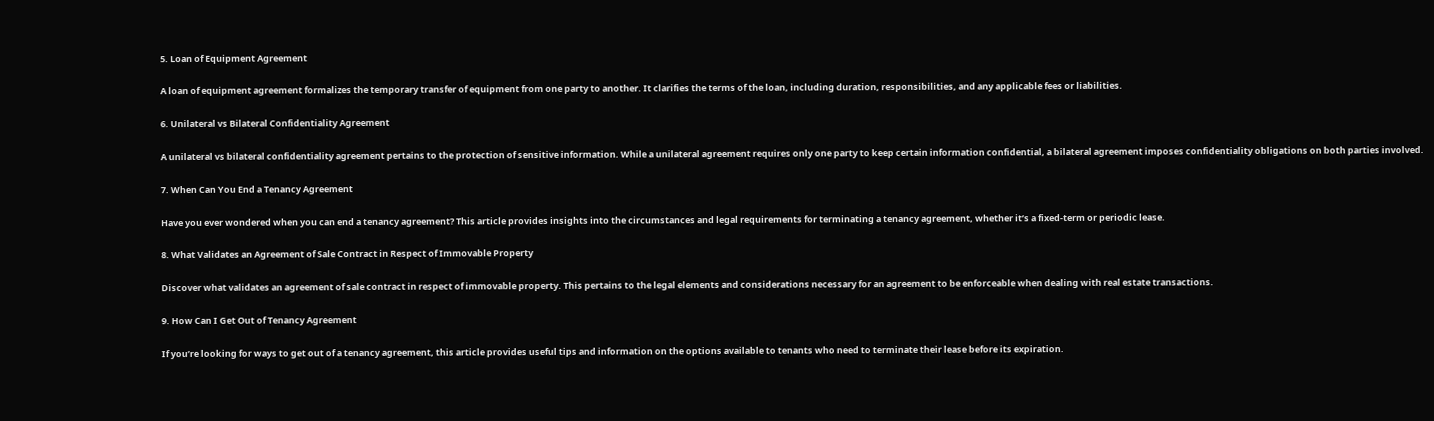5. Loan of Equipment Agreement

A loan of equipment agreement formalizes the temporary transfer of equipment from one party to another. It clarifies the terms of the loan, including duration, responsibilities, and any applicable fees or liabilities.

6. Unilateral vs Bilateral Confidentiality Agreement

A unilateral vs bilateral confidentiality agreement pertains to the protection of sensitive information. While a unilateral agreement requires only one party to keep certain information confidential, a bilateral agreement imposes confidentiality obligations on both parties involved.

7. When Can You End a Tenancy Agreement

Have you ever wondered when you can end a tenancy agreement? This article provides insights into the circumstances and legal requirements for terminating a tenancy agreement, whether it’s a fixed-term or periodic lease.

8. What Validates an Agreement of Sale Contract in Respect of Immovable Property

Discover what validates an agreement of sale contract in respect of immovable property. This pertains to the legal elements and considerations necessary for an agreement to be enforceable when dealing with real estate transactions.

9. How Can I Get Out of Tenancy Agreement

If you’re looking for ways to get out of a tenancy agreement, this article provides useful tips and information on the options available to tenants who need to terminate their lease before its expiration.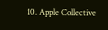10. Apple Collective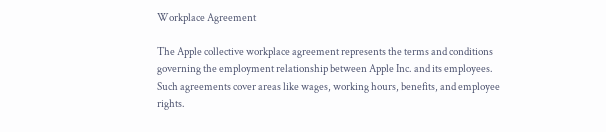Workplace Agreement

The Apple collective workplace agreement represents the terms and conditions governing the employment relationship between Apple Inc. and its employees. Such agreements cover areas like wages, working hours, benefits, and employee rights.